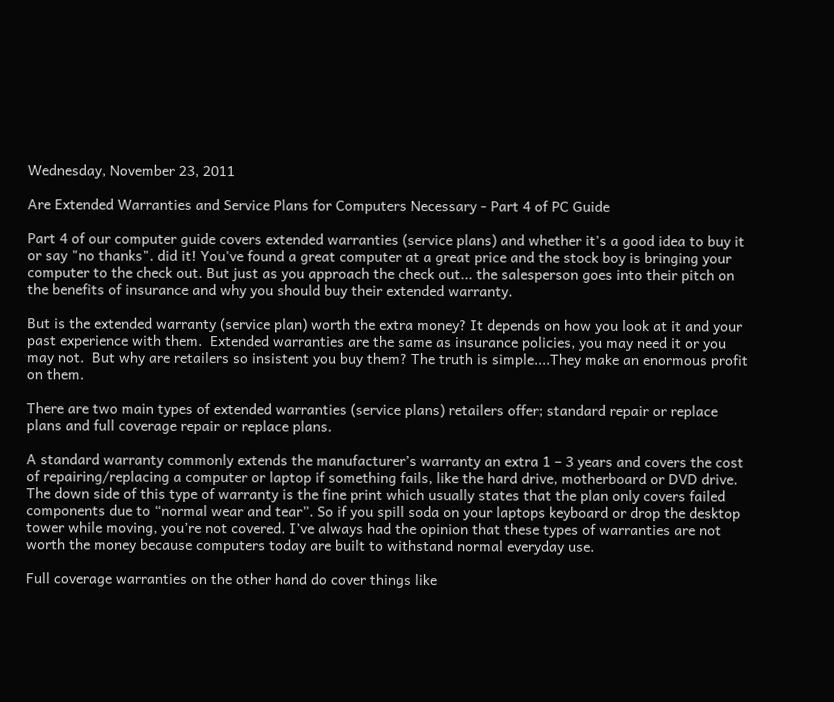Wednesday, November 23, 2011

Are Extended Warranties and Service Plans for Computers Necessary - Part 4 of PC Guide

Part 4 of our computer guide covers extended warranties (service plans) and whether it's a good idea to buy it or say "no thanks". did it! You've found a great computer at a great price and the stock boy is bringing your computer to the check out. But just as you approach the check out... the salesperson goes into their pitch on the benefits of insurance and why you should buy their extended warranty.

But is the extended warranty (service plan) worth the extra money? It depends on how you look at it and your past experience with them.  Extended warranties are the same as insurance policies, you may need it or you may not.  But why are retailers so insistent you buy them? The truth is simple....They make an enormous profit on them.

There are two main types of extended warranties (service plans) retailers offer; standard repair or replace plans and full coverage repair or replace plans.

A standard warranty commonly extends the manufacturer’s warranty an extra 1 – 3 years and covers the cost of repairing/replacing a computer or laptop if something fails, like the hard drive, motherboard or DVD drive. The down side of this type of warranty is the fine print which usually states that the plan only covers failed components due to “normal wear and tear”. So if you spill soda on your laptops keyboard or drop the desktop tower while moving, you’re not covered. I’ve always had the opinion that these types of warranties are not worth the money because computers today are built to withstand normal everyday use.

Full coverage warranties on the other hand do cover things like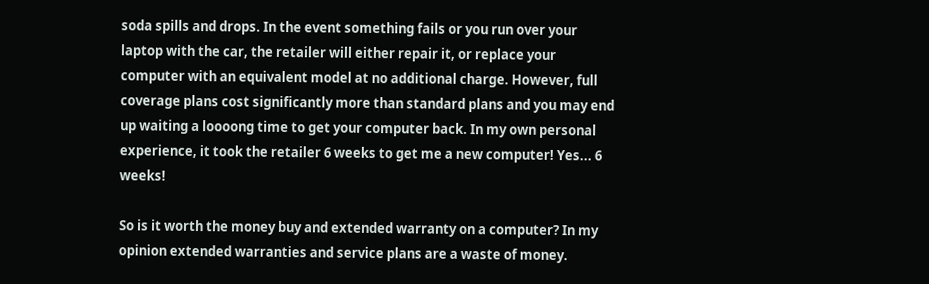soda spills and drops. In the event something fails or you run over your laptop with the car, the retailer will either repair it, or replace your computer with an equivalent model at no additional charge. However, full coverage plans cost significantly more than standard plans and you may end up waiting a loooong time to get your computer back. In my own personal experience, it took the retailer 6 weeks to get me a new computer! Yes... 6 weeks!

So is it worth the money buy and extended warranty on a computer? In my opinion extended warranties and service plans are a waste of money.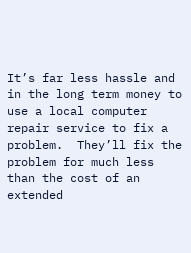It’s far less hassle and in the long term money to use a local computer repair service to fix a problem.  They’ll fix the problem for much less than the cost of an extended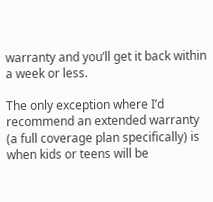warranty and you’ll get it back within a week or less.

The only exception where I’d recommend an extended warranty (a full coverage plan specifically) is when kids or teens will be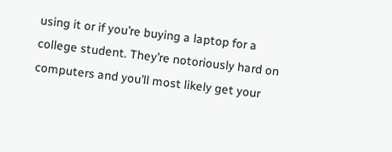using it or if you’re buying a laptop for a college student. They’re notoriously hard on computers and you’ll most likely get your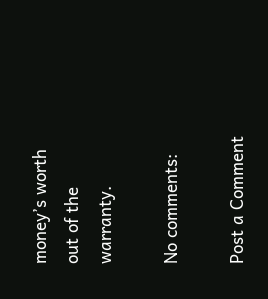money’s worth out of the warranty.

No comments:

Post a Comment